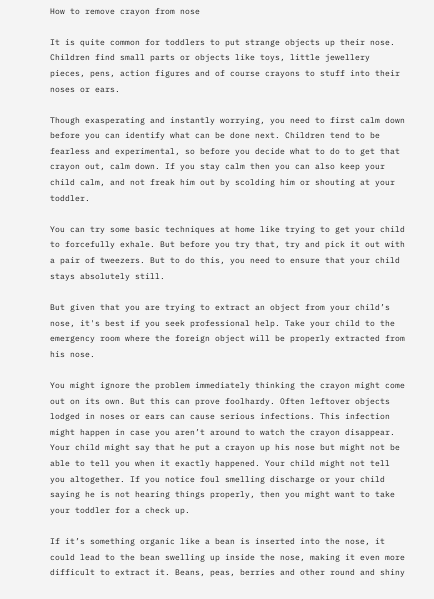How to remove crayon from nose

It is quite common for toddlers to put strange objects up their nose. Children find small parts or objects like toys, little jewellery pieces, pens, action figures and of course crayons to stuff into their noses or ears.

Though exasperating and instantly worrying, you need to first calm down before you can identify what can be done next. Children tend to be fearless and experimental, so before you decide what to do to get that crayon out, calm down. If you stay calm then you can also keep your child calm, and not freak him out by scolding him or shouting at your toddler.

You can try some basic techniques at home like trying to get your child to forcefully exhale. But before you try that, try and pick it out with a pair of tweezers. But to do this, you need to ensure that your child stays absolutely still.

But given that you are trying to extract an object from your child’s nose, it's best if you seek professional help. Take your child to the emergency room where the foreign object will be properly extracted from his nose.

You might ignore the problem immediately thinking the crayon might come out on its own. But this can prove foolhardy. Often leftover objects lodged in noses or ears can cause serious infections. This infection might happen in case you aren’t around to watch the crayon disappear. Your child might say that he put a crayon up his nose but might not be able to tell you when it exactly happened. Your child might not tell you altogether. If you notice foul smelling discharge or your child saying he is not hearing things properly, then you might want to take your toddler for a check up.

If it’s something organic like a bean is inserted into the nose, it could lead to the bean swelling up inside the nose, making it even more difficult to extract it. Beans, peas, berries and other round and shiny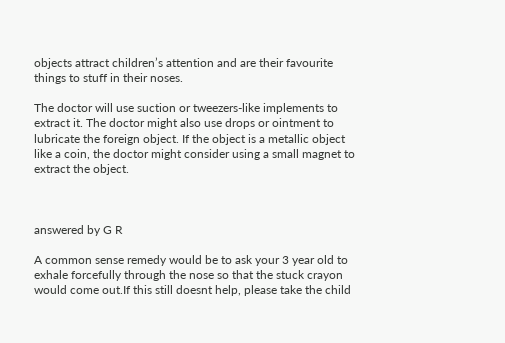objects attract children’s attention and are their favourite things to stuff in their noses.

The doctor will use suction or tweezers-like implements to extract it. The doctor might also use drops or ointment to lubricate the foreign object. If the object is a metallic object like a coin, the doctor might consider using a small magnet to extract the object.



answered by G R

A common sense remedy would be to ask your 3 year old to exhale forcefully through the nose so that the stuck crayon would come out.If this still doesnt help, please take the child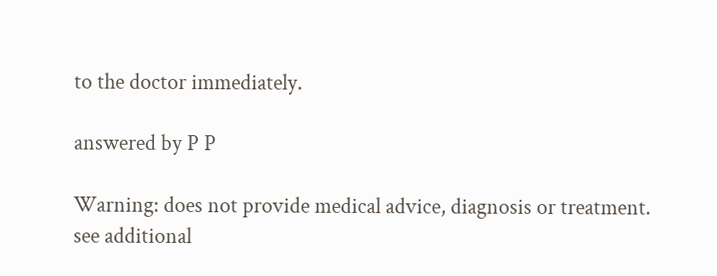to the doctor immediately.

answered by P P

Warning: does not provide medical advice, diagnosis or treatment. see additional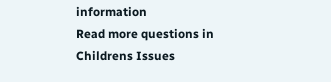information
Read more questions in Childrens Issues